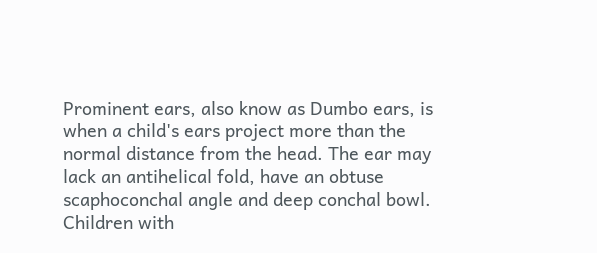Prominent ears, also know as Dumbo ears, is when a child's ears project more than the normal distance from the head. The ear may lack an antihelical fold, have an obtuse scaphoconchal angle and deep conchal bowl. Children with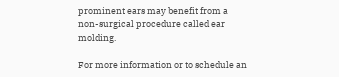prominent ears may benefit from a non-surgical procedure called ear molding.

For more information or to schedule an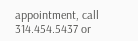appointment, call 314.454.5437 or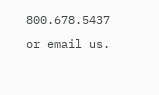800.678.5437 or email us.